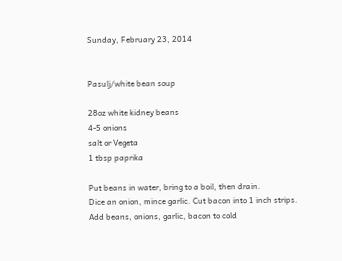Sunday, February 23, 2014


Pasulj/white bean soup

28oz white kidney beans
4-5 onions
salt or Vegeta
1 tbsp paprika

Put beans in water, bring to a boil, then drain.
Dice an onion, mince garlic. Cut bacon into 1 inch strips.
Add beans, onions, garlic, bacon to cold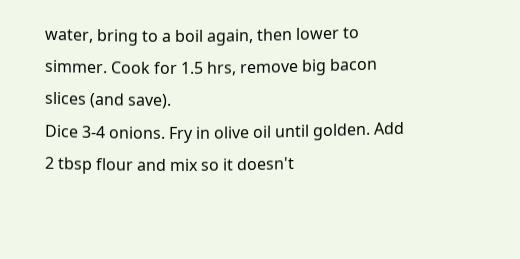water, bring to a boil again, then lower to simmer. Cook for 1.5 hrs, remove big bacon slices (and save).
Dice 3-4 onions. Fry in olive oil until golden. Add 2 tbsp flour and mix so it doesn't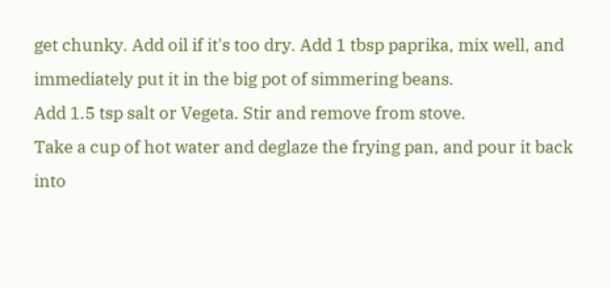get chunky. Add oil if it's too dry. Add 1 tbsp paprika, mix well, and immediately put it in the big pot of simmering beans.
Add 1.5 tsp salt or Vegeta. Stir and remove from stove.
Take a cup of hot water and deglaze the frying pan, and pour it back into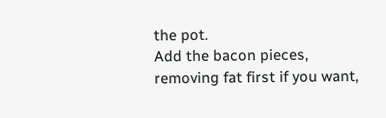the pot.
Add the bacon pieces, removing fat first if you want,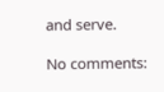and serve.

No comments: